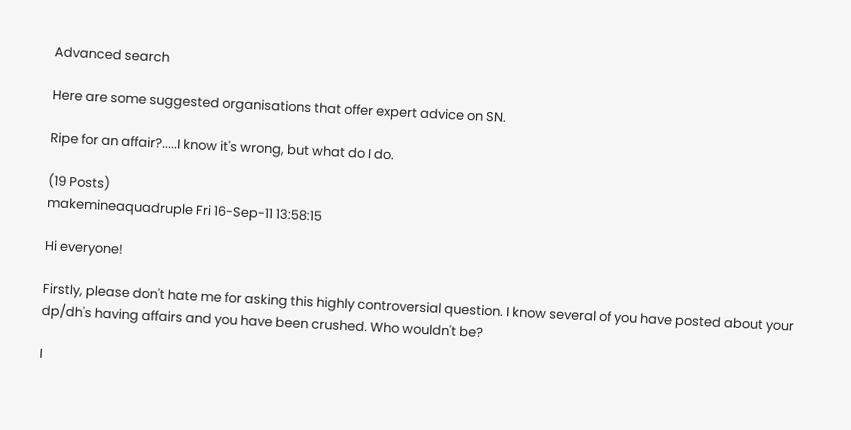Advanced search

Here are some suggested organisations that offer expert advice on SN.

Ripe for an affair?.....I know it's wrong, but what do I do.

(19 Posts)
makemineaquadruple Fri 16-Sep-11 13:58:15

Hi everyone!

Firstly, please don't hate me for asking this highly controversial question. I know several of you have posted about your dp/dh's having affairs and you have been crushed. Who wouldn't be?

I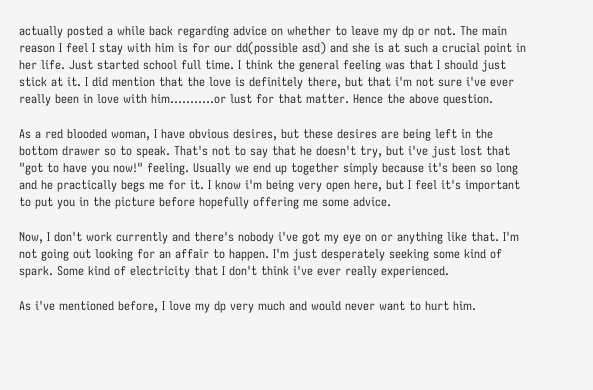actually posted a while back regarding advice on whether to leave my dp or not. The main reason I feel I stay with him is for our dd(possible asd) and she is at such a crucial point in her life. Just started school full time. I think the general feeling was that I should just stick at it. I did mention that the love is definitely there, but that i'm not sure i've ever really been in love with him...........or lust for that matter. Hence the above question.

As a red blooded woman, I have obvious desires, but these desires are being left in the bottom drawer so to speak. That's not to say that he doesn't try, but i've just lost that "got to have you now!" feeling. Usually we end up together simply because it's been so long and he practically begs me for it. I know i'm being very open here, but I feel it's important to put you in the picture before hopefully offering me some advice.

Now, I don't work currently and there's nobody i've got my eye on or anything like that. I'm not going out looking for an affair to happen. I'm just desperately seeking some kind of spark. Some kind of electricity that I don't think i've ever really experienced.

As i've mentioned before, I love my dp very much and would never want to hurt him.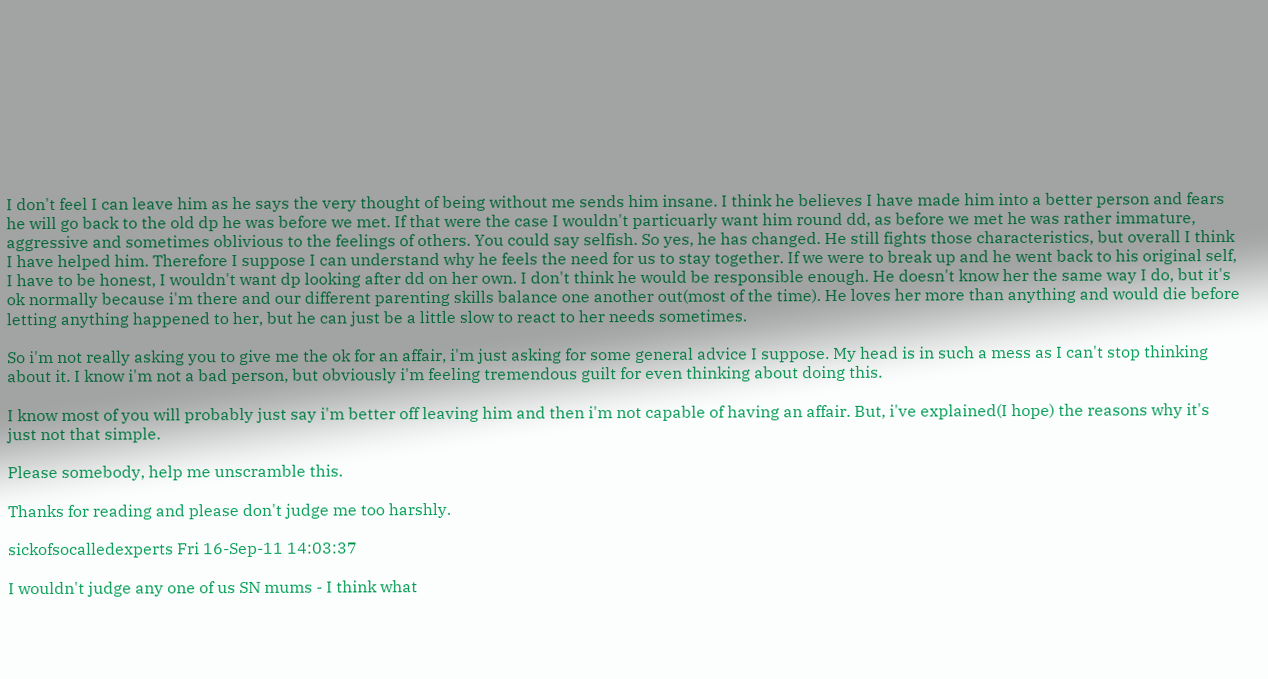I don't feel I can leave him as he says the very thought of being without me sends him insane. I think he believes I have made him into a better person and fears he will go back to the old dp he was before we met. If that were the case I wouldn't particuarly want him round dd, as before we met he was rather immature, aggressive and sometimes oblivious to the feelings of others. You could say selfish. So yes, he has changed. He still fights those characteristics, but overall I think I have helped him. Therefore I suppose I can understand why he feels the need for us to stay together. If we were to break up and he went back to his original self, I have to be honest, I wouldn't want dp looking after dd on her own. I don't think he would be responsible enough. He doesn't know her the same way I do, but it's ok normally because i'm there and our different parenting skills balance one another out(most of the time). He loves her more than anything and would die before letting anything happened to her, but he can just be a little slow to react to her needs sometimes.

So i'm not really asking you to give me the ok for an affair, i'm just asking for some general advice I suppose. My head is in such a mess as I can't stop thinking about it. I know i'm not a bad person, but obviously i'm feeling tremendous guilt for even thinking about doing this.

I know most of you will probably just say i'm better off leaving him and then i'm not capable of having an affair. But, i've explained(I hope) the reasons why it's just not that simple.

Please somebody, help me unscramble this.

Thanks for reading and please don't judge me too harshly.

sickofsocalledexperts Fri 16-Sep-11 14:03:37

I wouldn't judge any one of us SN mums - I think what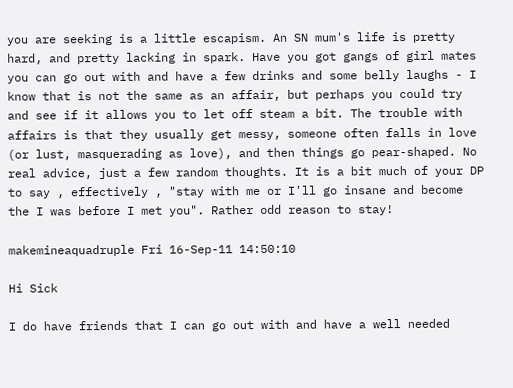you are seeking is a little escapism. An SN mum's life is pretty hard, and pretty lacking in spark. Have you got gangs of girl mates you can go out with and have a few drinks and some belly laughs - I know that is not the same as an affair, but perhaps you could try and see if it allows you to let off steam a bit. The trouble with affairs is that they usually get messy, someone often falls in love (or lust, masquerading as love), and then things go pear-shaped. No real advice, just a few random thoughts. It is a bit much of your DP to say , effectively , "stay with me or I'll go insane and become the I was before I met you". Rather odd reason to stay!

makemineaquadruple Fri 16-Sep-11 14:50:10

Hi Sick

I do have friends that I can go out with and have a well needed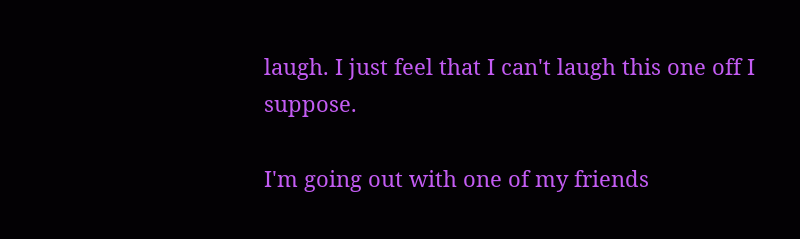laugh. I just feel that I can't laugh this one off I suppose.

I'm going out with one of my friends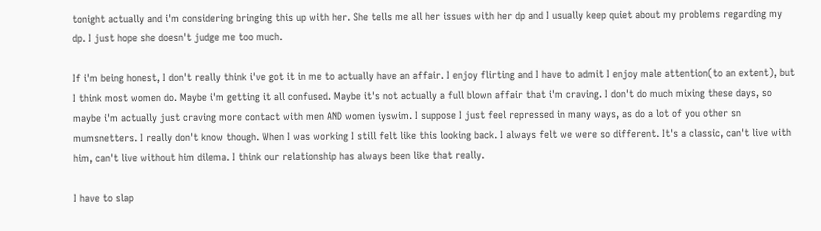tonight actually and i'm considering bringing this up with her. She tells me all her issues with her dp and I usually keep quiet about my problems regarding my dp. I just hope she doesn't judge me too much.

If i'm being honest, I don't really think i've got it in me to actually have an affair. I enjoy flirting and I have to admit I enjoy male attention(to an extent), but I think most women do. Maybe i'm getting it all confused. Maybe it's not actually a full blown affair that i'm craving. I don't do much mixing these days, so maybe i'm actually just craving more contact with men AND women iyswim. I suppose I just feel repressed in many ways, as do a lot of you other sn mumsnetters. I really don't know though. When I was working I still felt like this looking back. I always felt we were so different. It's a classic, can't live with him, can't live without him dilema. I think our relationship has always been like that really.

I have to slap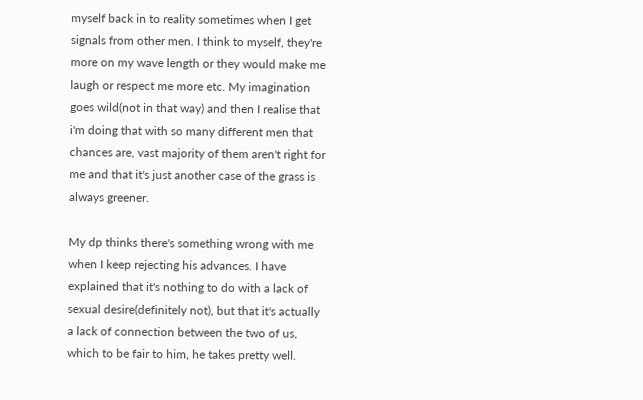myself back in to reality sometimes when I get signals from other men. I think to myself, they're more on my wave length or they would make me laugh or respect me more etc. My imagination goes wild(not in that way) and then I realise that i'm doing that with so many different men that chances are, vast majority of them aren't right for me and that it's just another case of the grass is always greener.

My dp thinks there's something wrong with me when I keep rejecting his advances. I have explained that it's nothing to do with a lack of sexual desire(definitely not), but that it's actually a lack of connection between the two of us, which to be fair to him, he takes pretty well.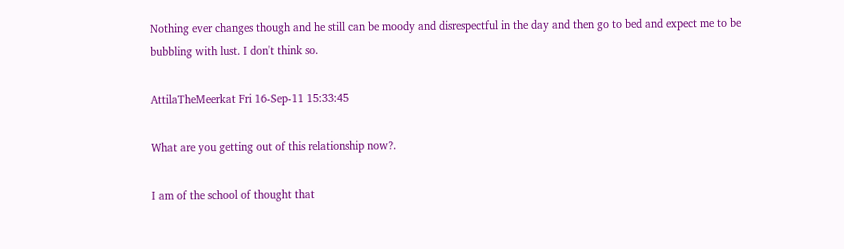Nothing ever changes though and he still can be moody and disrespectful in the day and then go to bed and expect me to be bubbling with lust. I don't think so.

AttilaTheMeerkat Fri 16-Sep-11 15:33:45

What are you getting out of this relationship now?.

I am of the school of thought that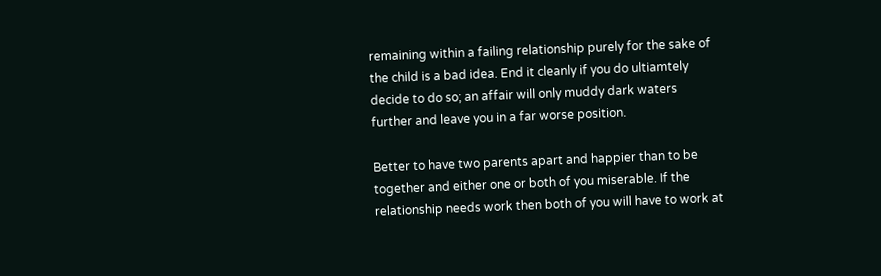remaining within a failing relationship purely for the sake of the child is a bad idea. End it cleanly if you do ultiamtely decide to do so; an affair will only muddy dark waters further and leave you in a far worse position.

Better to have two parents apart and happier than to be together and either one or both of you miserable. If the relationship needs work then both of you will have to work at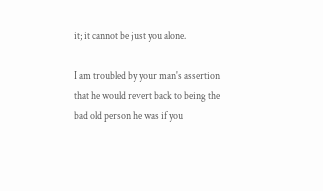it; it cannot be just you alone.

I am troubled by your man's assertion that he would revert back to being the bad old person he was if you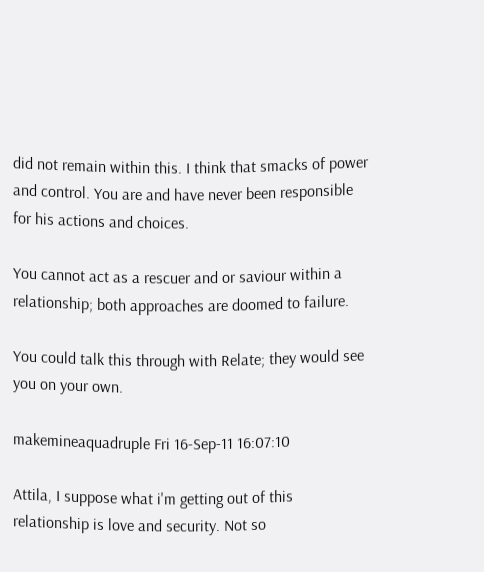did not remain within this. I think that smacks of power and control. You are and have never been responsible for his actions and choices.

You cannot act as a rescuer and or saviour within a relationship; both approaches are doomed to failure.

You could talk this through with Relate; they would see you on your own.

makemineaquadruple Fri 16-Sep-11 16:07:10

Attila, I suppose what i'm getting out of this relationship is love and security. Not so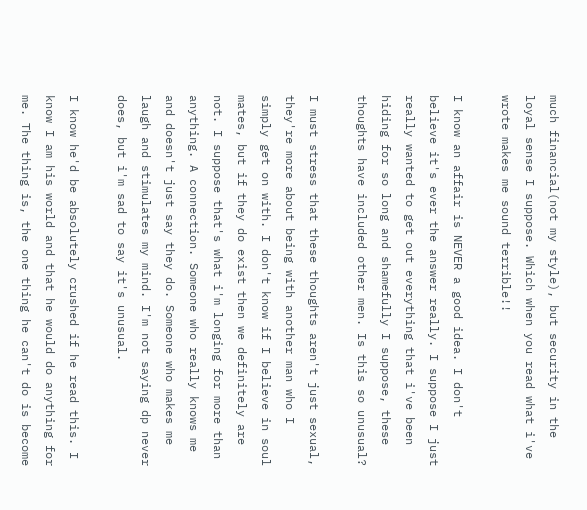much financial(not my style), but security in the loyal sense I suppose. Which when you read what i've wrote makes me sound terrible!!

I know an affair is NEVER a good idea. I don't believe it's ever the answer really. I suppose I just really wanted to get out everything that i've been hiding for so long and shamefully I suppose, these thoughts have included other men. Is this so unusual?

I must stress that these thoughts aren't just sexual, they're more about being with another man who I simply get on with. I don't know if I believe in soul mates, but if they do exist then we definitely are not. I suppose that's what i'm longing for more than anything. A connection. Someone who really knows me and doesn't just say they do. Someone who makes me laugh and stimulates my mind. I'm not saying dp never does, but i'm sad to say it's unusual.

I know he'd be absolutely crushed if he read this. I know I am his world and that he would do anything for me. The thing is, the one thing he can't do is become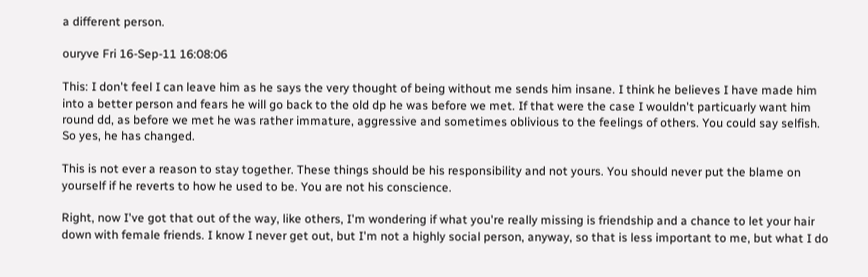a different person.

ouryve Fri 16-Sep-11 16:08:06

This: I don't feel I can leave him as he says the very thought of being without me sends him insane. I think he believes I have made him into a better person and fears he will go back to the old dp he was before we met. If that were the case I wouldn't particuarly want him round dd, as before we met he was rather immature, aggressive and sometimes oblivious to the feelings of others. You could say selfish. So yes, he has changed.

This is not ever a reason to stay together. These things should be his responsibility and not yours. You should never put the blame on yourself if he reverts to how he used to be. You are not his conscience.

Right, now I've got that out of the way, like others, I'm wondering if what you're really missing is friendship and a chance to let your hair down with female friends. I know I never get out, but I'm not a highly social person, anyway, so that is less important to me, but what I do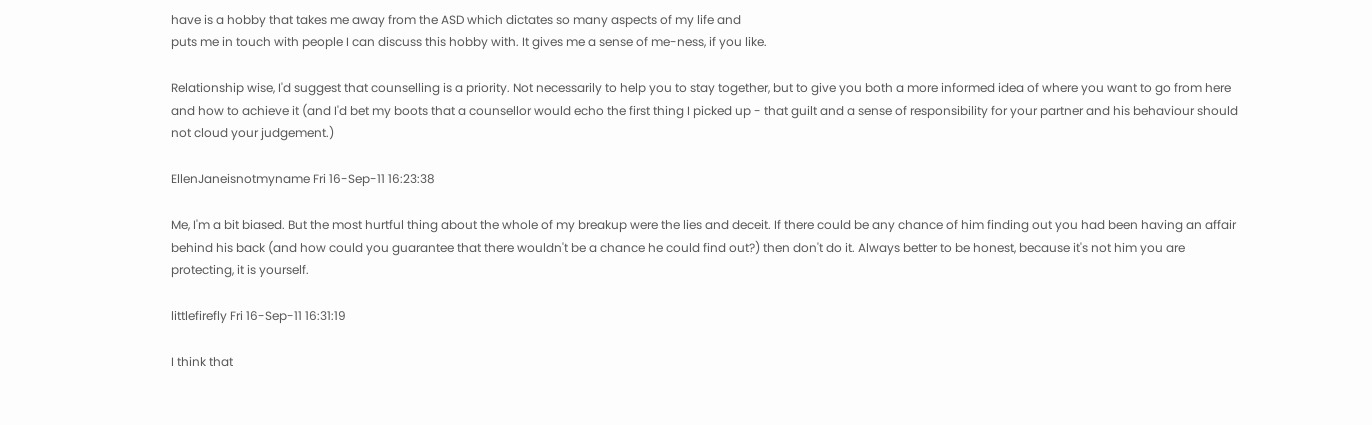have is a hobby that takes me away from the ASD which dictates so many aspects of my life and
puts me in touch with people I can discuss this hobby with. It gives me a sense of me-ness, if you like.

Relationship wise, I'd suggest that counselling is a priority. Not necessarily to help you to stay together, but to give you both a more informed idea of where you want to go from here and how to achieve it (and I'd bet my boots that a counsellor would echo the first thing I picked up - that guilt and a sense of responsibility for your partner and his behaviour should not cloud your judgement.)

EllenJaneisnotmyname Fri 16-Sep-11 16:23:38

Me, I'm a bit biased. But the most hurtful thing about the whole of my breakup were the lies and deceit. If there could be any chance of him finding out you had been having an affair behind his back (and how could you guarantee that there wouldn't be a chance he could find out?) then don't do it. Always better to be honest, because it's not him you are protecting, it is yourself.

littlefirefly Fri 16-Sep-11 16:31:19

I think that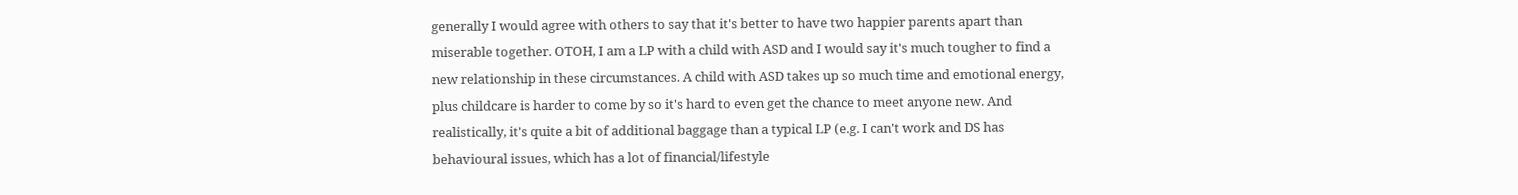generally I would agree with others to say that it's better to have two happier parents apart than miserable together. OTOH, I am a LP with a child with ASD and I would say it's much tougher to find a new relationship in these circumstances. A child with ASD takes up so much time and emotional energy, plus childcare is harder to come by so it's hard to even get the chance to meet anyone new. And realistically, it's quite a bit of additional baggage than a typical LP (e.g. I can't work and DS has behavioural issues, which has a lot of financial/lifestyle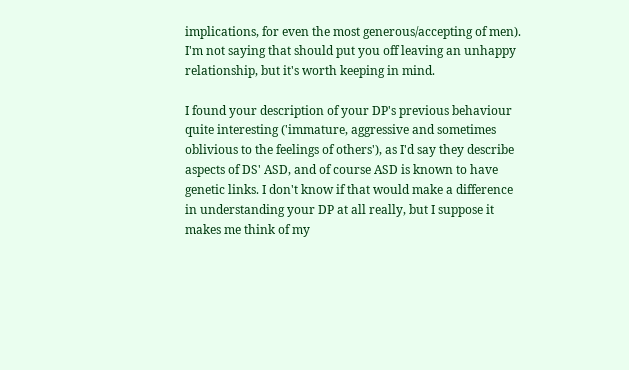implications, for even the most generous/accepting of men). I'm not saying that should put you off leaving an unhappy relationship, but it's worth keeping in mind.

I found your description of your DP's previous behaviour quite interesting ('immature, aggressive and sometimes oblivious to the feelings of others'), as I'd say they describe aspects of DS' ASD, and of course ASD is known to have genetic links. I don't know if that would make a difference in understanding your DP at all really, but I suppose it makes me think of my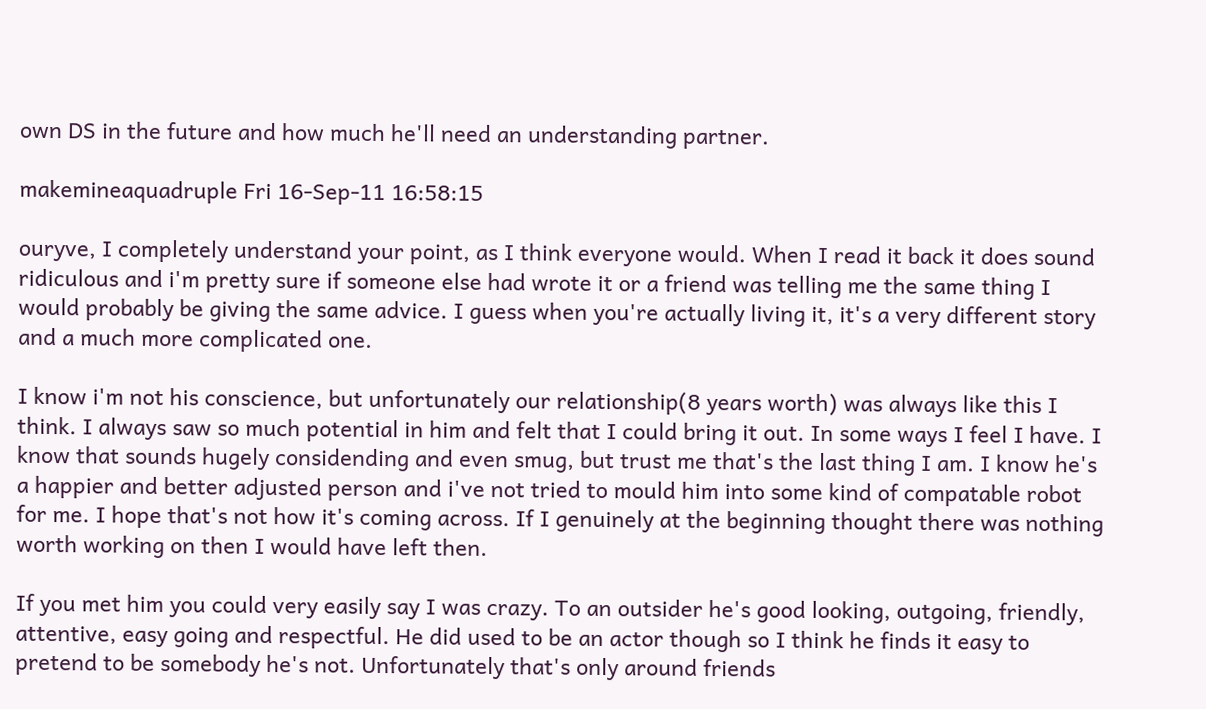own DS in the future and how much he'll need an understanding partner.

makemineaquadruple Fri 16-Sep-11 16:58:15

ouryve, I completely understand your point, as I think everyone would. When I read it back it does sound ridiculous and i'm pretty sure if someone else had wrote it or a friend was telling me the same thing I would probably be giving the same advice. I guess when you're actually living it, it's a very different story and a much more complicated one.

I know i'm not his conscience, but unfortunately our relationship(8 years worth) was always like this I think. I always saw so much potential in him and felt that I could bring it out. In some ways I feel I have. I know that sounds hugely considending and even smug, but trust me that's the last thing I am. I know he's a happier and better adjusted person and i've not tried to mould him into some kind of compatable robot for me. I hope that's not how it's coming across. If I genuinely at the beginning thought there was nothing worth working on then I would have left then.

If you met him you could very easily say I was crazy. To an outsider he's good looking, outgoing, friendly, attentive, easy going and respectful. He did used to be an actor though so I think he finds it easy to pretend to be somebody he's not. Unfortunately that's only around friends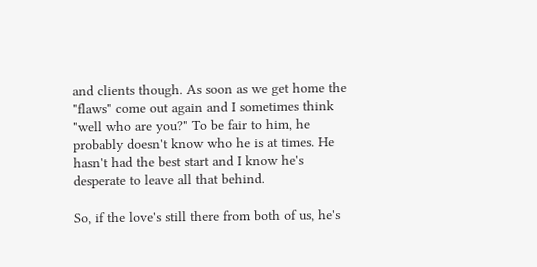and clients though. As soon as we get home the "flaws" come out again and I sometimes think "well who are you?" To be fair to him, he probably doesn't know who he is at times. He hasn't had the best start and I know he's desperate to leave all that behind.

So, if the love's still there from both of us, he's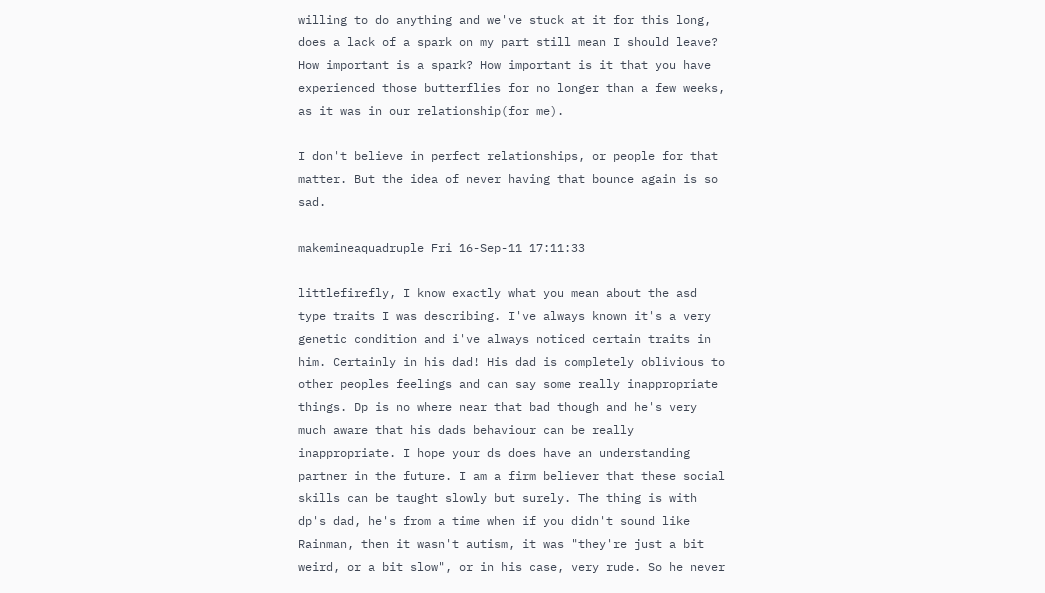willing to do anything and we've stuck at it for this long, does a lack of a spark on my part still mean I should leave? How important is a spark? How important is it that you have experienced those butterflies for no longer than a few weeks, as it was in our relationship(for me).

I don't believe in perfect relationships, or people for that matter. But the idea of never having that bounce again is so sad.

makemineaquadruple Fri 16-Sep-11 17:11:33

littlefirefly, I know exactly what you mean about the asd type traits I was describing. I've always known it's a very genetic condition and i've always noticed certain traits in him. Certainly in his dad! His dad is completely oblivious to other peoples feelings and can say some really inappropriate things. Dp is no where near that bad though and he's very much aware that his dads behaviour can be really inappropriate. I hope your ds does have an understanding partner in the future. I am a firm believer that these social skills can be taught slowly but surely. The thing is with dp's dad, he's from a time when if you didn't sound like Rainman, then it wasn't autism, it was "they're just a bit weird, or a bit slow", or in his case, very rude. So he never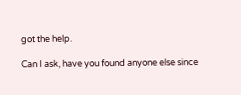got the help.

Can I ask, have you found anyone else since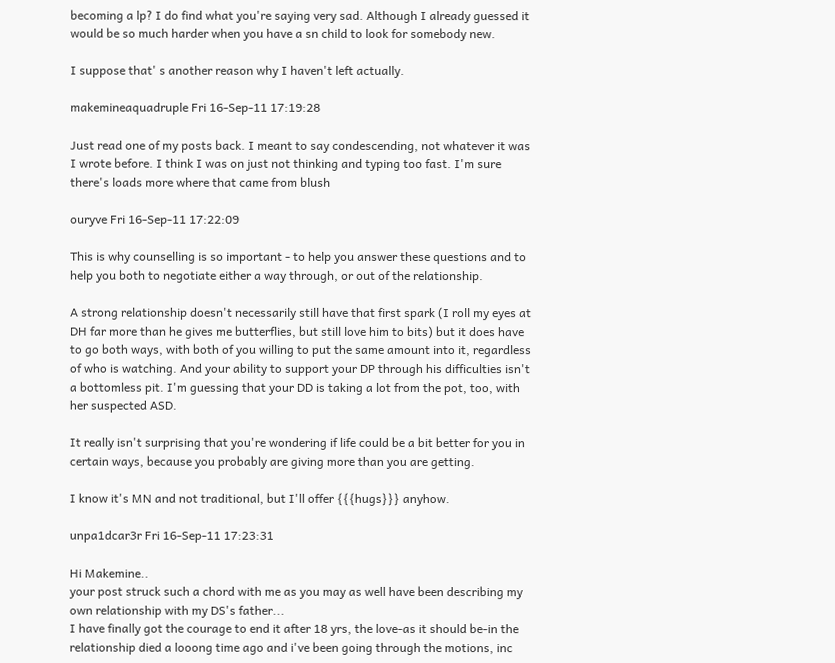becoming a lp? I do find what you're saying very sad. Although I already guessed it would be so much harder when you have a sn child to look for somebody new.

I suppose that' s another reason why I haven't left actually.

makemineaquadruple Fri 16-Sep-11 17:19:28

Just read one of my posts back. I meant to say condescending, not whatever it was I wrote before. I think I was on just not thinking and typing too fast. I'm sure there's loads more where that came from blush

ouryve Fri 16-Sep-11 17:22:09

This is why counselling is so important - to help you answer these questions and to help you both to negotiate either a way through, or out of the relationship.

A strong relationship doesn't necessarily still have that first spark (I roll my eyes at DH far more than he gives me butterflies, but still love him to bits) but it does have to go both ways, with both of you willing to put the same amount into it, regardless of who is watching. And your ability to support your DP through his difficulties isn't a bottomless pit. I'm guessing that your DD is taking a lot from the pot, too, with her suspected ASD.

It really isn't surprising that you're wondering if life could be a bit better for you in certain ways, because you probably are giving more than you are getting.

I know it's MN and not traditional, but I'll offer {{{hugs}}} anyhow.

unpa1dcar3r Fri 16-Sep-11 17:23:31

Hi Makemine..
your post struck such a chord with me as you may as well have been describing my own relationship with my DS's father...
I have finally got the courage to end it after 18 yrs, the love-as it should be-in the relationship died a looong time ago and i've been going through the motions, inc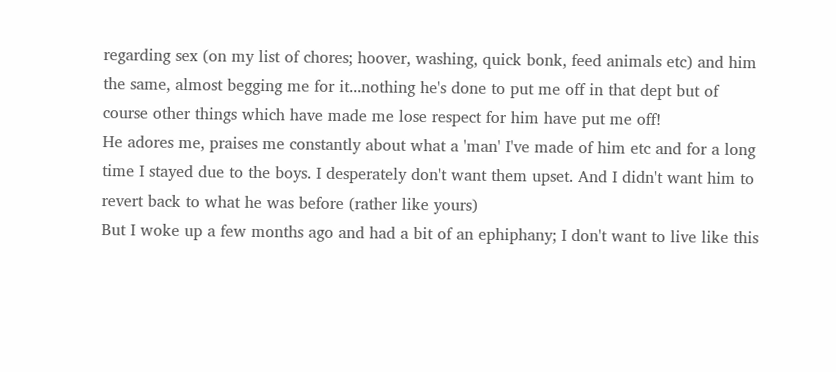regarding sex (on my list of chores; hoover, washing, quick bonk, feed animals etc) and him the same, almost begging me for it...nothing he's done to put me off in that dept but of course other things which have made me lose respect for him have put me off!
He adores me, praises me constantly about what a 'man' I've made of him etc and for a long time I stayed due to the boys. I desperately don't want them upset. And I didn't want him to revert back to what he was before (rather like yours)
But I woke up a few months ago and had a bit of an ephiphany; I don't want to live like this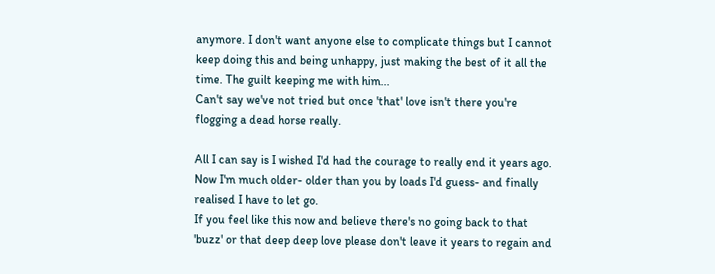anymore. I don't want anyone else to complicate things but I cannot keep doing this and being unhappy, just making the best of it all the time. The guilt keeping me with him...
Can't say we've not tried but once 'that' love isn't there you're flogging a dead horse really.

All I can say is I wished I'd had the courage to really end it years ago. Now I'm much older- older than you by loads I'd guess- and finally realised I have to let go.
If you feel like this now and believe there's no going back to that 'buzz' or that deep deep love please don't leave it years to regain and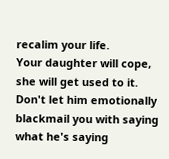recalim your life.
Your daughter will cope, she will get used to it. Don't let him emotionally blackmail you with saying what he's saying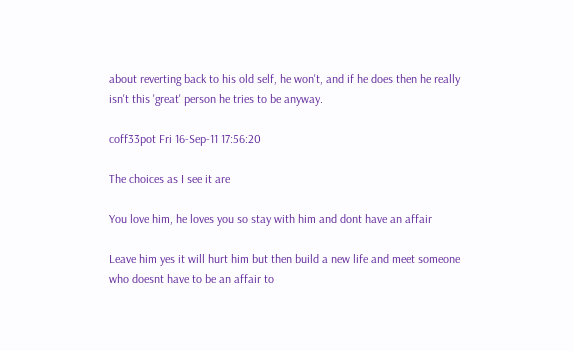about reverting back to his old self, he won't, and if he does then he really isn't this 'great' person he tries to be anyway.

coff33pot Fri 16-Sep-11 17:56:20

The choices as I see it are

You love him, he loves you so stay with him and dont have an affair

Leave him yes it will hurt him but then build a new life and meet someone who doesnt have to be an affair to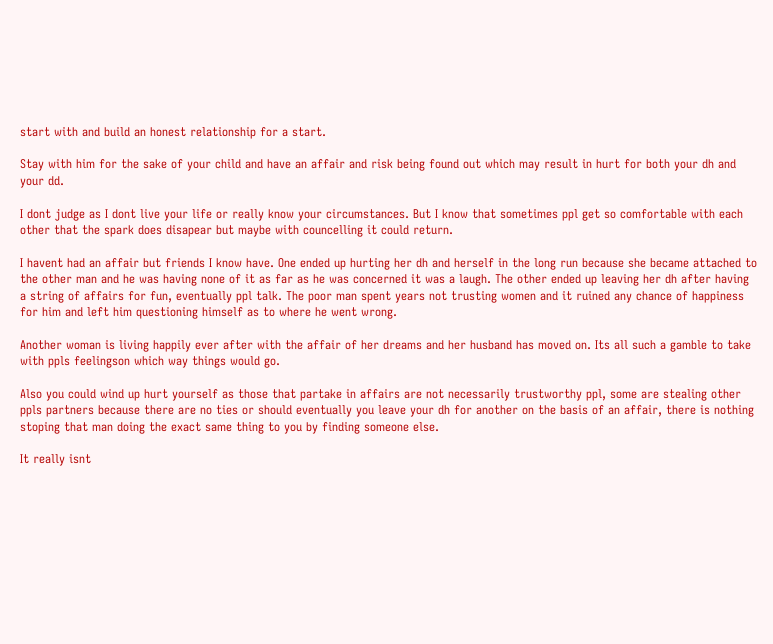start with and build an honest relationship for a start.

Stay with him for the sake of your child and have an affair and risk being found out which may result in hurt for both your dh and your dd.

I dont judge as I dont live your life or really know your circumstances. But I know that sometimes ppl get so comfortable with each other that the spark does disapear but maybe with councelling it could return.

I havent had an affair but friends I know have. One ended up hurting her dh and herself in the long run because she became attached to the other man and he was having none of it as far as he was concerned it was a laugh. The other ended up leaving her dh after having a string of affairs for fun, eventually ppl talk. The poor man spent years not trusting women and it ruined any chance of happiness for him and left him questioning himself as to where he went wrong.

Another woman is living happily ever after with the affair of her dreams and her husband has moved on. Its all such a gamble to take with ppls feelingson which way things would go.

Also you could wind up hurt yourself as those that partake in affairs are not necessarily trustworthy ppl, some are stealing other ppls partners because there are no ties or should eventually you leave your dh for another on the basis of an affair, there is nothing stoping that man doing the exact same thing to you by finding someone else.

It really isnt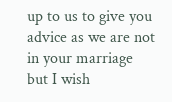up to us to give you advice as we are not in your marriage but I wish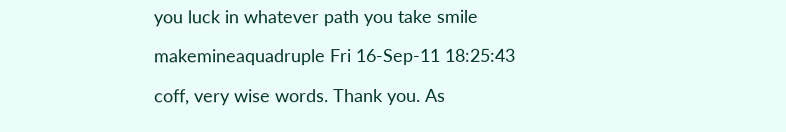you luck in whatever path you take smile

makemineaquadruple Fri 16-Sep-11 18:25:43

coff, very wise words. Thank you. As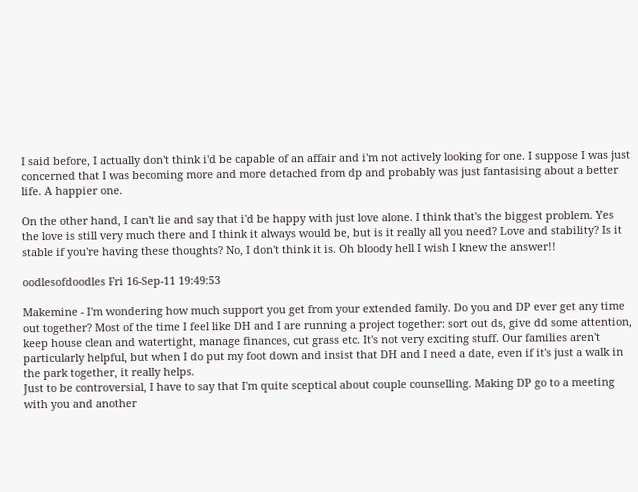I said before, I actually don't think i'd be capable of an affair and i'm not actively looking for one. I suppose I was just concerned that I was becoming more and more detached from dp and probably was just fantasising about a better life. A happier one.

On the other hand, I can't lie and say that i'd be happy with just love alone. I think that's the biggest problem. Yes the love is still very much there and I think it always would be, but is it really all you need? Love and stability? Is it stable if you're having these thoughts? No, I don't think it is. Oh bloody hell I wish I knew the answer!!

oodlesofdoodles Fri 16-Sep-11 19:49:53

Makemine - I'm wondering how much support you get from your extended family. Do you and DP ever get any time out together? Most of the time I feel like DH and I are running a project together: sort out ds, give dd some attention, keep house clean and watertight, manage finances, cut grass etc. It's not very exciting stuff. Our families aren't particularly helpful, but when I do put my foot down and insist that DH and I need a date, even if it's just a walk in the park together, it really helps.
Just to be controversial, I have to say that I'm quite sceptical about couple counselling. Making DP go to a meeting with you and another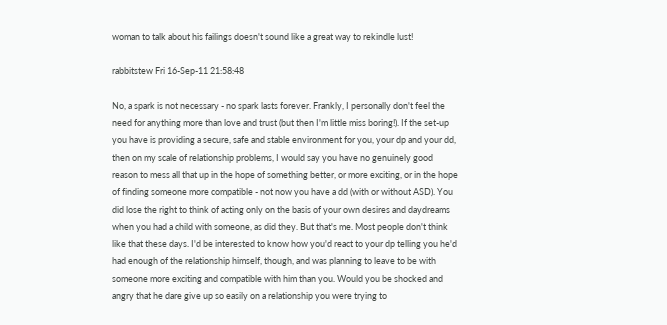woman to talk about his failings doesn't sound like a great way to rekindle lust!

rabbitstew Fri 16-Sep-11 21:58:48

No, a spark is not necessary - no spark lasts forever. Frankly, I personally don't feel the need for anything more than love and trust (but then I'm little miss boring!). If the set-up you have is providing a secure, safe and stable environment for you, your dp and your dd, then on my scale of relationship problems, I would say you have no genuinely good reason to mess all that up in the hope of something better, or more exciting, or in the hope of finding someone more compatible - not now you have a dd (with or without ASD). You did lose the right to think of acting only on the basis of your own desires and daydreams when you had a child with someone, as did they. But that's me. Most people don't think like that these days. I'd be interested to know how you'd react to your dp telling you he'd had enough of the relationship himself, though, and was planning to leave to be with someone more exciting and compatible with him than you. Would you be shocked and angry that he dare give up so easily on a relationship you were trying to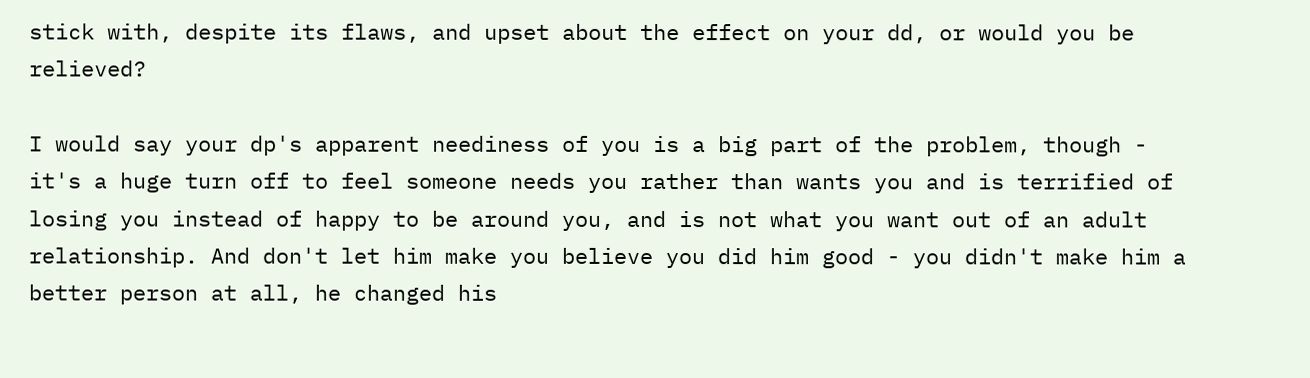stick with, despite its flaws, and upset about the effect on your dd, or would you be relieved?

I would say your dp's apparent neediness of you is a big part of the problem, though - it's a huge turn off to feel someone needs you rather than wants you and is terrified of losing you instead of happy to be around you, and is not what you want out of an adult relationship. And don't let him make you believe you did him good - you didn't make him a better person at all, he changed his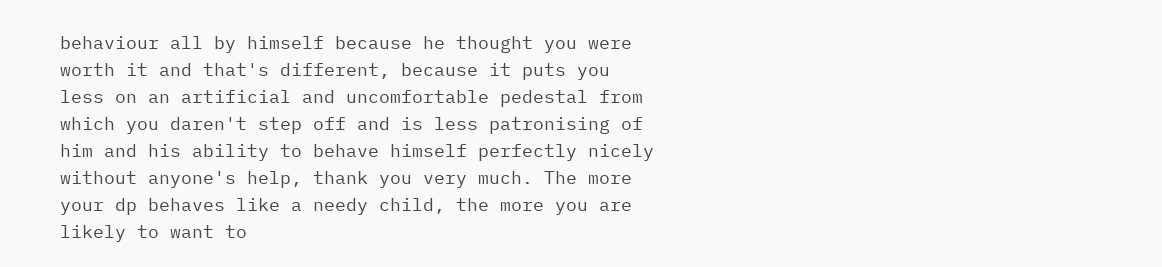behaviour all by himself because he thought you were worth it and that's different, because it puts you less on an artificial and uncomfortable pedestal from which you daren't step off and is less patronising of him and his ability to behave himself perfectly nicely without anyone's help, thank you very much. The more your dp behaves like a needy child, the more you are likely to want to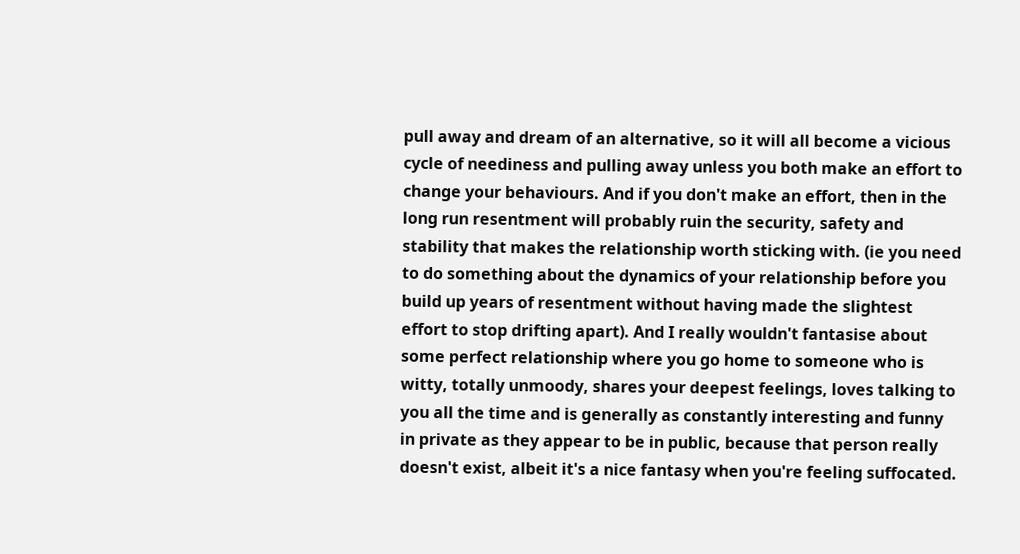pull away and dream of an alternative, so it will all become a vicious cycle of neediness and pulling away unless you both make an effort to change your behaviours. And if you don't make an effort, then in the long run resentment will probably ruin the security, safety and stability that makes the relationship worth sticking with. (ie you need to do something about the dynamics of your relationship before you build up years of resentment without having made the slightest effort to stop drifting apart). And I really wouldn't fantasise about some perfect relationship where you go home to someone who is witty, totally unmoody, shares your deepest feelings, loves talking to you all the time and is generally as constantly interesting and funny in private as they appear to be in public, because that person really doesn't exist, albeit it's a nice fantasy when you're feeling suffocated.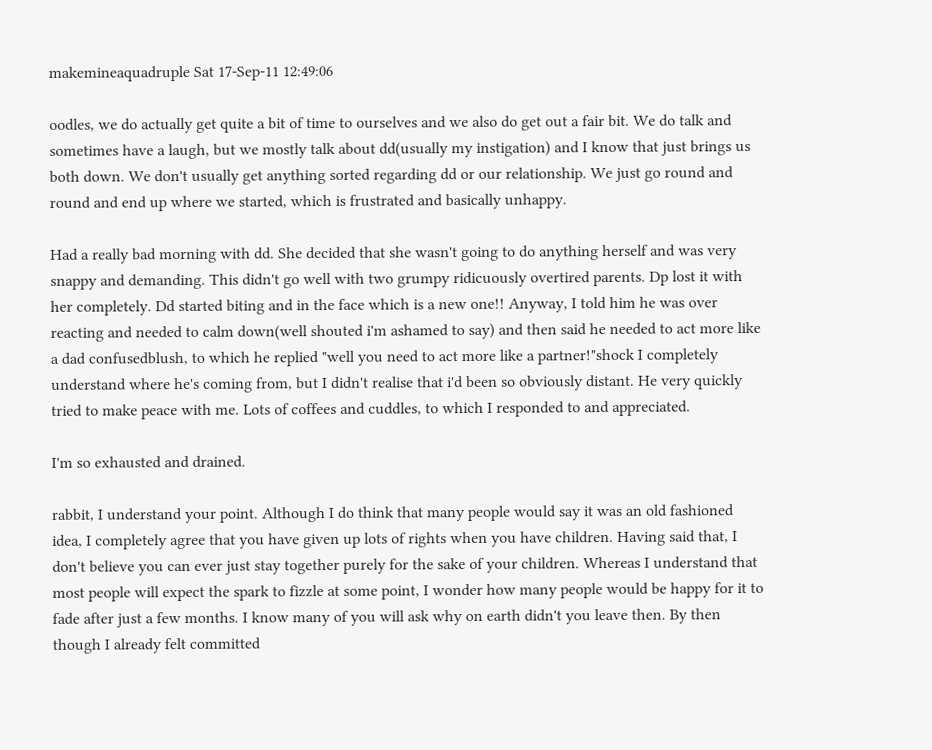makemineaquadruple Sat 17-Sep-11 12:49:06

oodles, we do actually get quite a bit of time to ourselves and we also do get out a fair bit. We do talk and sometimes have a laugh, but we mostly talk about dd(usually my instigation) and I know that just brings us both down. We don't usually get anything sorted regarding dd or our relationship. We just go round and round and end up where we started, which is frustrated and basically unhappy.

Had a really bad morning with dd. She decided that she wasn't going to do anything herself and was very snappy and demanding. This didn't go well with two grumpy ridicuously overtired parents. Dp lost it with her completely. Dd started biting and in the face which is a new one!! Anyway, I told him he was over reacting and needed to calm down(well shouted i'm ashamed to say) and then said he needed to act more like a dad confusedblush, to which he replied "well you need to act more like a partner!"shock I completely understand where he's coming from, but I didn't realise that i'd been so obviously distant. He very quickly tried to make peace with me. Lots of coffees and cuddles, to which I responded to and appreciated.

I'm so exhausted and drained.

rabbit, I understand your point. Although I do think that many people would say it was an old fashioned idea, I completely agree that you have given up lots of rights when you have children. Having said that, I don't believe you can ever just stay together purely for the sake of your children. Whereas I understand that most people will expect the spark to fizzle at some point, I wonder how many people would be happy for it to fade after just a few months. I know many of you will ask why on earth didn't you leave then. By then though I already felt committed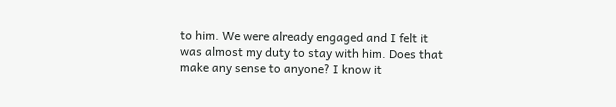to him. We were already engaged and I felt it was almost my duty to stay with him. Does that make any sense to anyone? I know it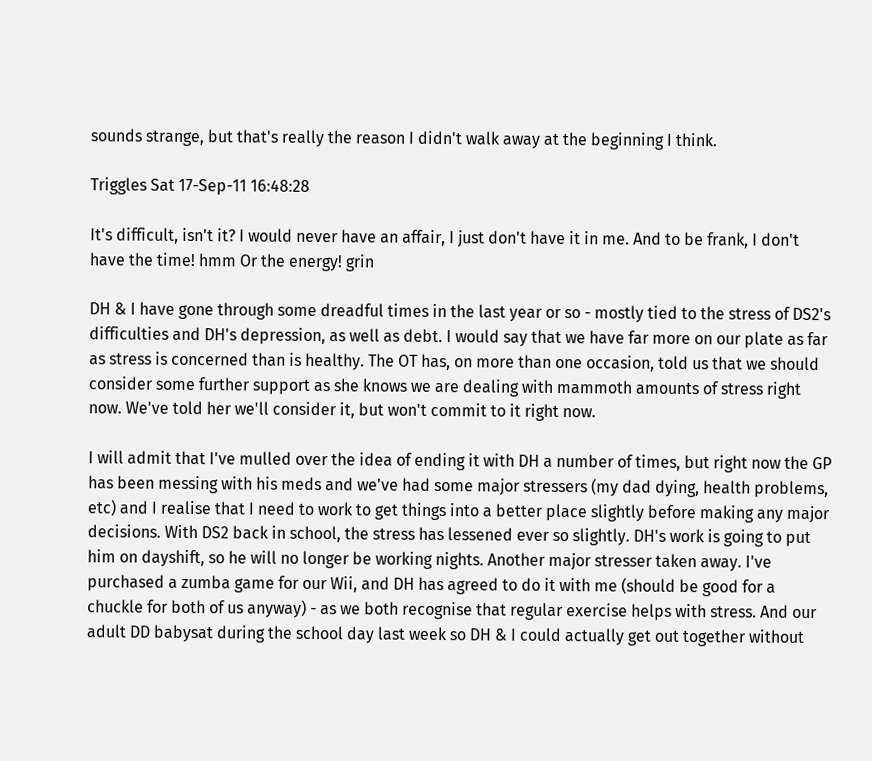sounds strange, but that's really the reason I didn't walk away at the beginning I think.

Triggles Sat 17-Sep-11 16:48:28

It's difficult, isn't it? I would never have an affair, I just don't have it in me. And to be frank, I don't have the time! hmm Or the energy! grin

DH & I have gone through some dreadful times in the last year or so - mostly tied to the stress of DS2's difficulties and DH's depression, as well as debt. I would say that we have far more on our plate as far as stress is concerned than is healthy. The OT has, on more than one occasion, told us that we should consider some further support as she knows we are dealing with mammoth amounts of stress right now. We've told her we'll consider it, but won't commit to it right now.

I will admit that I've mulled over the idea of ending it with DH a number of times, but right now the GP has been messing with his meds and we've had some major stressers (my dad dying, health problems, etc) and I realise that I need to work to get things into a better place slightly before making any major decisions. With DS2 back in school, the stress has lessened ever so slightly. DH's work is going to put him on dayshift, so he will no longer be working nights. Another major stresser taken away. I've purchased a zumba game for our Wii, and DH has agreed to do it with me (should be good for a chuckle for both of us anyway) - as we both recognise that regular exercise helps with stress. And our adult DD babysat during the school day last week so DH & I could actually get out together without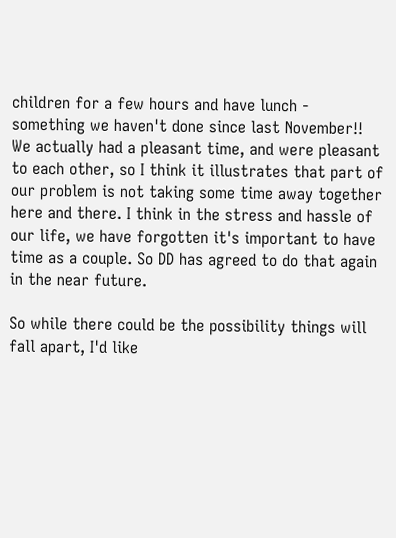children for a few hours and have lunch - something we haven't done since last November!! We actually had a pleasant time, and were pleasant to each other, so I think it illustrates that part of our problem is not taking some time away together here and there. I think in the stress and hassle of our life, we have forgotten it's important to have time as a couple. So DD has agreed to do that again in the near future.

So while there could be the possibility things will fall apart, I'd like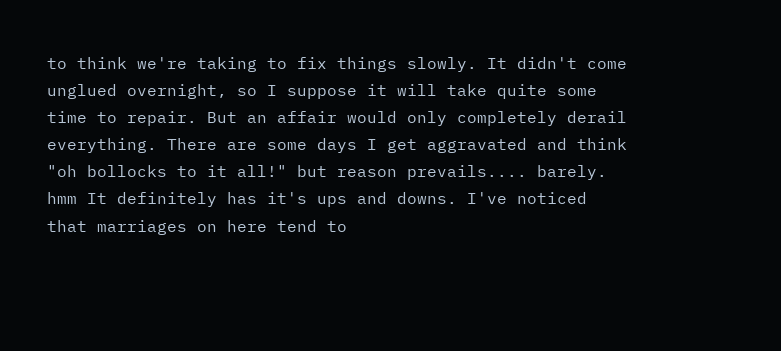to think we're taking to fix things slowly. It didn't come unglued overnight, so I suppose it will take quite some time to repair. But an affair would only completely derail everything. There are some days I get aggravated and think "oh bollocks to it all!" but reason prevails.... barely. hmm It definitely has it's ups and downs. I've noticed that marriages on here tend to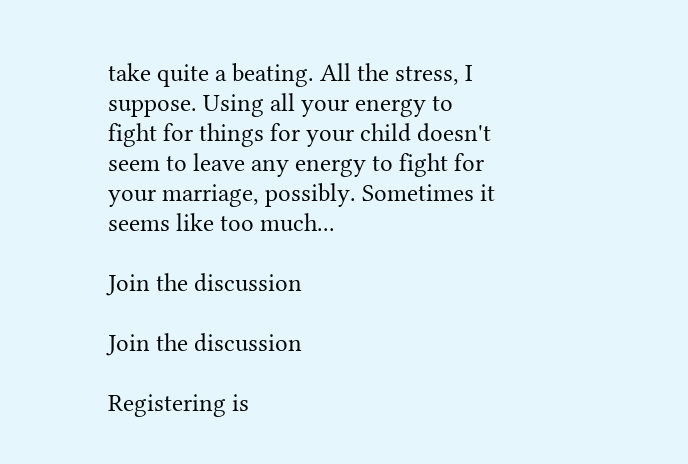take quite a beating. All the stress, I suppose. Using all your energy to fight for things for your child doesn't seem to leave any energy to fight for your marriage, possibly. Sometimes it seems like too much...

Join the discussion

Join the discussion

Registering is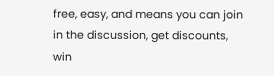free, easy, and means you can join in the discussion, get discounts, win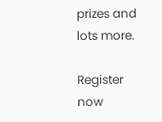prizes and lots more.

Register now